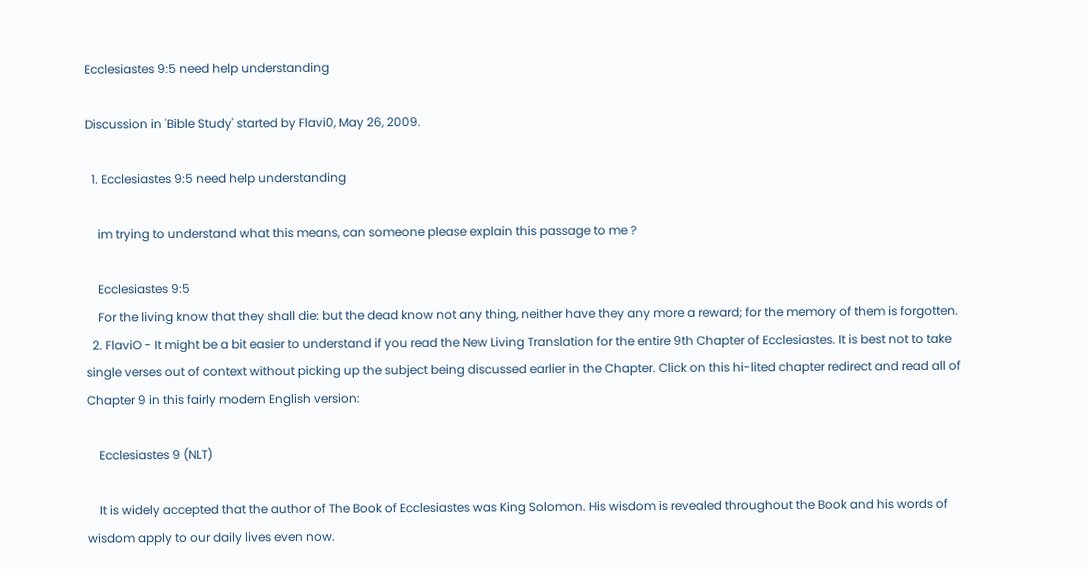Ecclesiastes 9:5 need help understanding

Discussion in 'Bible Study' started by Flavi0, May 26, 2009.

  1. Ecclesiastes 9:5 need help understanding

    im trying to understand what this means, can someone please explain this passage to me ?

    Ecclesiastes 9:5
    For the living know that they shall die: but the dead know not any thing, neither have they any more a reward; for the memory of them is forgotten.
  2. FlaviO - It might be a bit easier to understand if you read the New Living Translation for the entire 9th Chapter of Ecclesiastes. It is best not to take single verses out of context without picking up the subject being discussed earlier in the Chapter. Click on this hi-lited chapter redirect and read all of Chapter 9 in this fairly modern English version:

    Ecclesiastes 9 (NLT)

    It is widely accepted that the author of The Book of Ecclesiastes was King Solomon. His wisdom is revealed throughout the Book and his words of wisdom apply to our daily lives even now.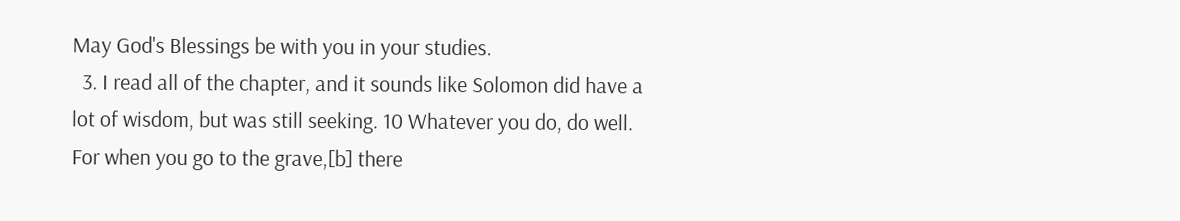May God's Blessings be with you in your studies.
  3. I read all of the chapter, and it sounds like Solomon did have a lot of wisdom, but was still seeking. 10 Whatever you do, do well. For when you go to the grave,[b] there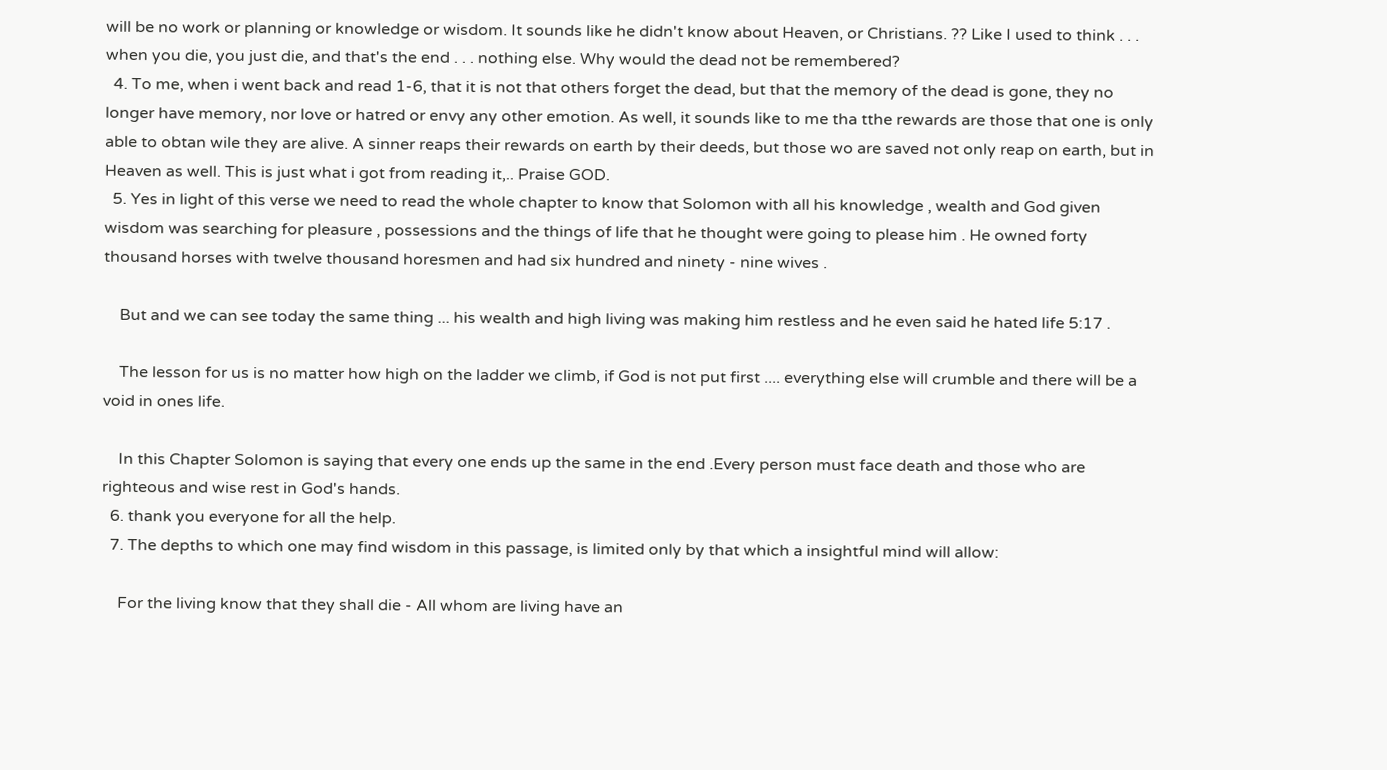will be no work or planning or knowledge or wisdom. It sounds like he didn't know about Heaven, or Christians. ?? Like I used to think . . . when you die, you just die, and that's the end . . . nothing else. Why would the dead not be remembered?
  4. To me, when i went back and read 1-6, that it is not that others forget the dead, but that the memory of the dead is gone, they no longer have memory, nor love or hatred or envy any other emotion. As well, it sounds like to me tha tthe rewards are those that one is only able to obtan wile they are alive. A sinner reaps their rewards on earth by their deeds, but those wo are saved not only reap on earth, but in Heaven as well. This is just what i got from reading it,.. Praise GOD.
  5. Yes in light of this verse we need to read the whole chapter to know that Solomon with all his knowledge , wealth and God given wisdom was searching for pleasure , possessions and the things of life that he thought were going to please him . He owned forty thousand horses with twelve thousand horesmen and had six hundred and ninety - nine wives .

    But and we can see today the same thing ... his wealth and high living was making him restless and he even said he hated life 5:17 .

    The lesson for us is no matter how high on the ladder we climb, if God is not put first .... everything else will crumble and there will be a void in ones life.

    In this Chapter Solomon is saying that every one ends up the same in the end .Every person must face death and those who are righteous and wise rest in God's hands.
  6. thank you everyone for all the help.
  7. The depths to which one may find wisdom in this passage, is limited only by that which a insightful mind will allow:

    For the living know that they shall die - All whom are living have an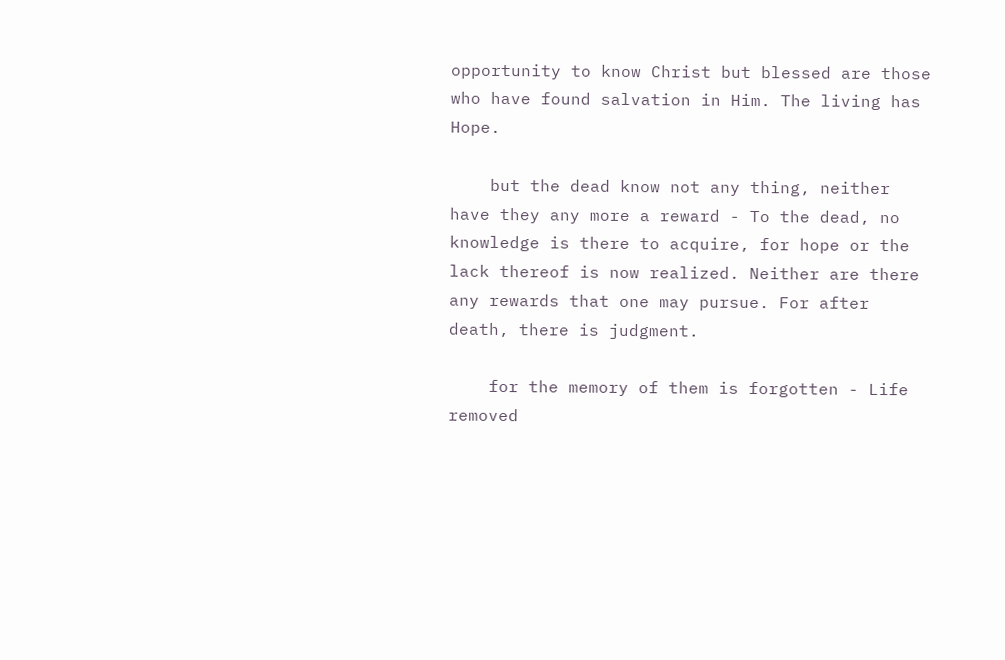opportunity to know Christ but blessed are those who have found salvation in Him. The living has Hope.

    but the dead know not any thing, neither have they any more a reward - To the dead, no knowledge is there to acquire, for hope or the lack thereof is now realized. Neither are there any rewards that one may pursue. For after death, there is judgment.

    for the memory of them is forgotten - Life removed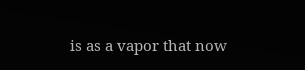is as a vapor that now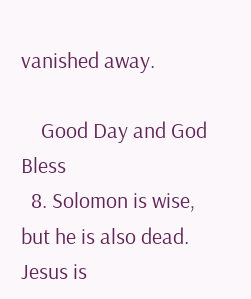vanished away.

    Good Day and God Bless
  8. Solomon is wise, but he is also dead. Jesus is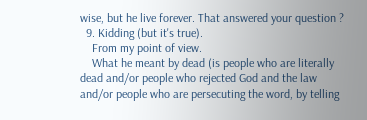wise, but he live forever. That answered your question ?
  9. Kidding (but it's true).
    From my point of view.
    What he meant by dead (is people who are literally dead and/or people who rejected God and the law and/or people who are persecuting the word, by telling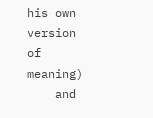his own version of meaning)
    and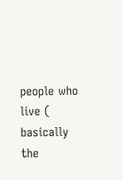people who live ( basically the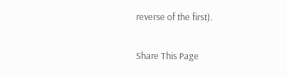reverse of the first).

Share This Page